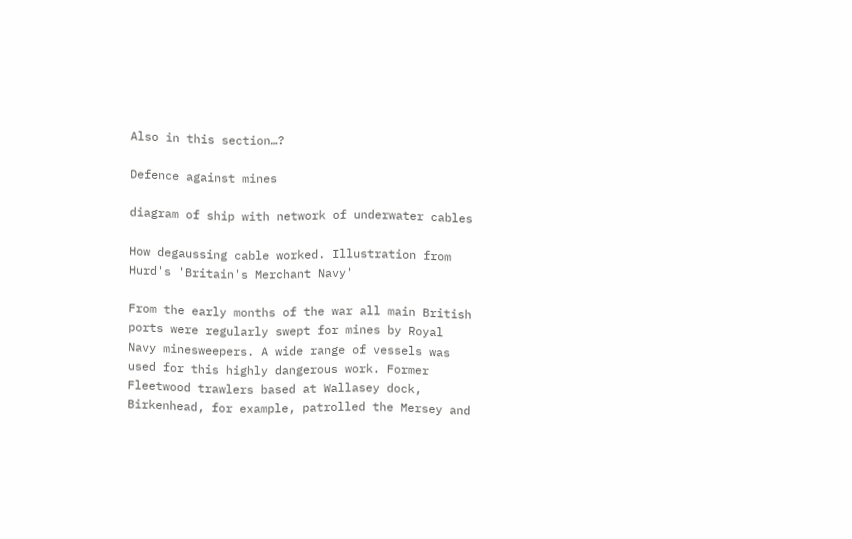Also in this section…?

Defence against mines

diagram of ship with network of underwater cables

How degaussing cable worked. Illustration from Hurd's 'Britain's Merchant Navy'

From the early months of the war all main British ports were regularly swept for mines by Royal Navy minesweepers. A wide range of vessels was used for this highly dangerous work. Former Fleetwood trawlers based at Wallasey dock, Birkenhead, for example, patrolled the Mersey and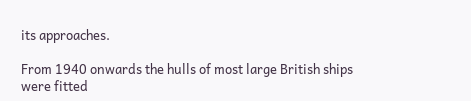its approaches.

From 1940 onwards the hulls of most large British ships were fitted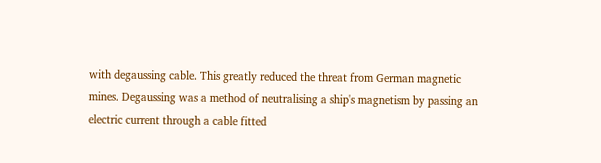with degaussing cable. This greatly reduced the threat from German magnetic mines. Degaussing was a method of neutralising a ship's magnetism by passing an electric current through a cable fitted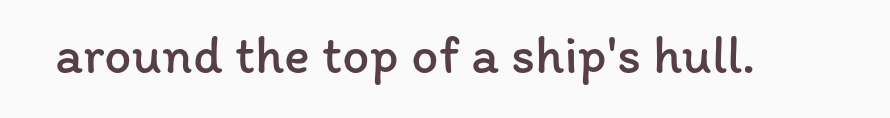around the top of a ship's hull.